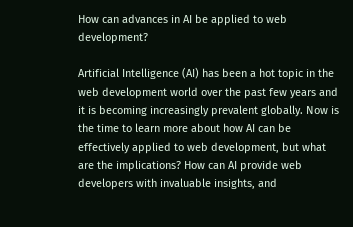How can advances in AI be applied to web development?

Artificial Intelligence (AI) has been a hot topic in the web development world over the past few years and it is becoming increasingly prevalent globally. Now is the time to learn more about how AI can be effectively applied to web development, but what are the implications? How can AI provide web developers with invaluable insights, and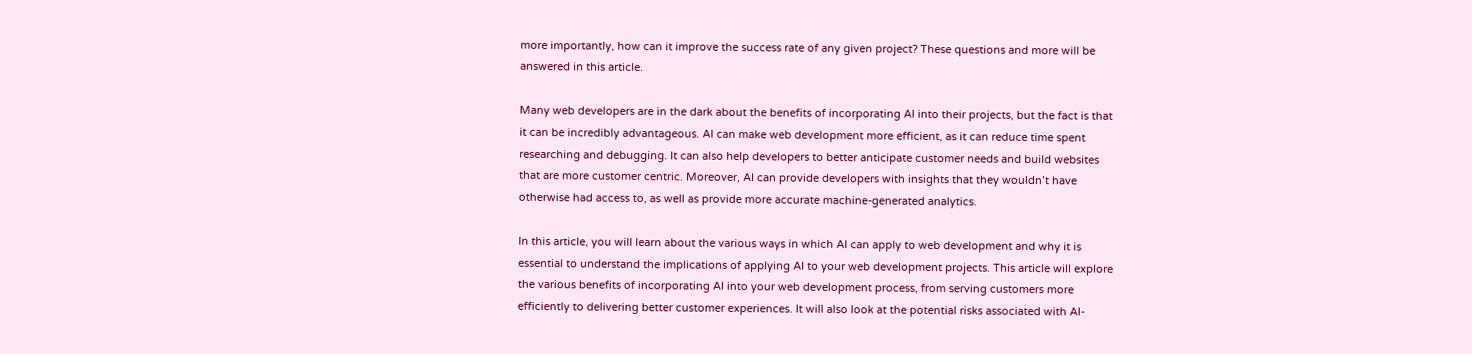more importantly, how can it improve the success rate of any given project? These questions and more will be answered in this article.

Many web developers are in the dark about the benefits of incorporating AI into their projects, but the fact is that it can be incredibly advantageous. AI can make web development more efficient, as it can reduce time spent researching and debugging. It can also help developers to better anticipate customer needs and build websites that are more customer centric. Moreover, AI can provide developers with insights that they wouldn’t have otherwise had access to, as well as provide more accurate machine-generated analytics.

In this article, you will learn about the various ways in which AI can apply to web development and why it is essential to understand the implications of applying AI to your web development projects. This article will explore the various benefits of incorporating AI into your web development process, from serving customers more efficiently to delivering better customer experiences. It will also look at the potential risks associated with AI-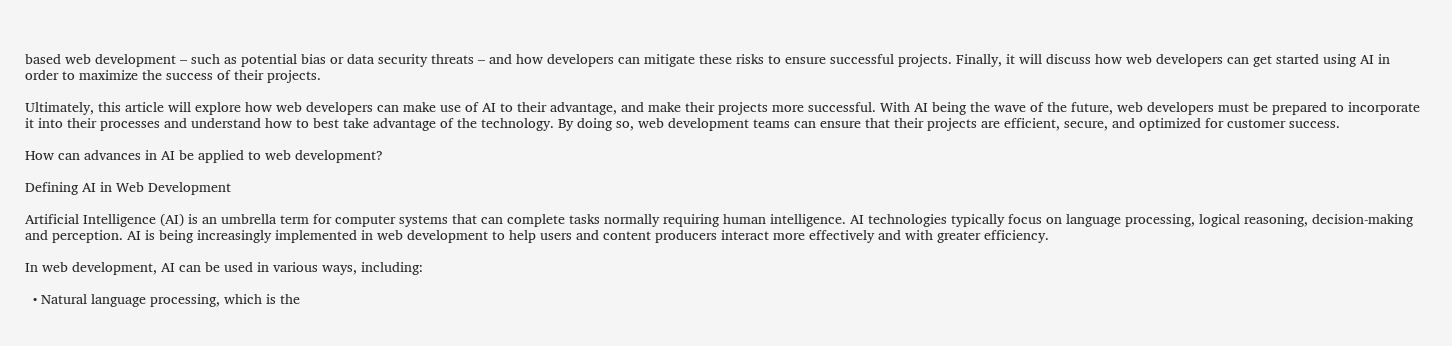based web development – such as potential bias or data security threats – and how developers can mitigate these risks to ensure successful projects. Finally, it will discuss how web developers can get started using AI in order to maximize the success of their projects.

Ultimately, this article will explore how web developers can make use of AI to their advantage, and make their projects more successful. With AI being the wave of the future, web developers must be prepared to incorporate it into their processes and understand how to best take advantage of the technology. By doing so, web development teams can ensure that their projects are efficient, secure, and optimized for customer success.

How can advances in AI be applied to web development?

Defining AI in Web Development

Artificial Intelligence (AI) is an umbrella term for computer systems that can complete tasks normally requiring human intelligence. AI technologies typically focus on language processing, logical reasoning, decision-making and perception. AI is being increasingly implemented in web development to help users and content producers interact more effectively and with greater efficiency.

In web development, AI can be used in various ways, including:

  • Natural language processing, which is the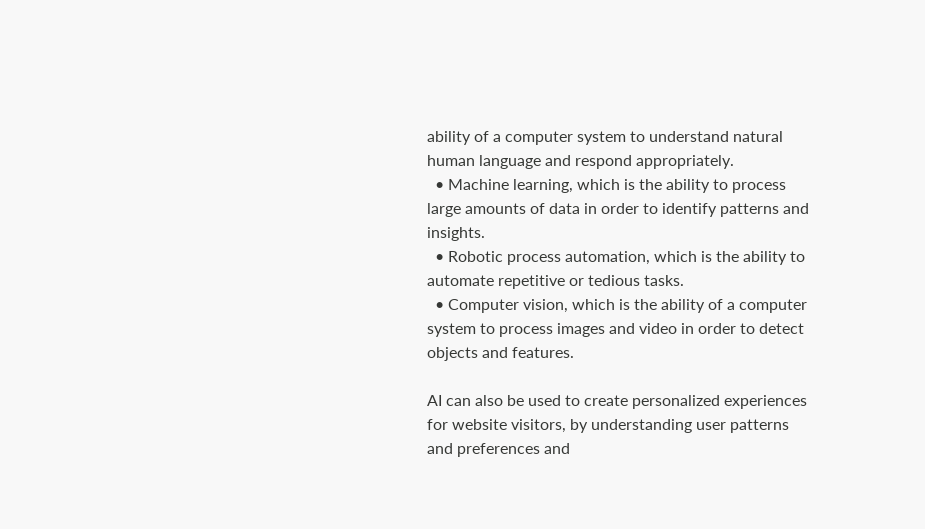ability of a computer system to understand natural human language and respond appropriately.
  • Machine learning, which is the ability to process large amounts of data in order to identify patterns and insights.
  • Robotic process automation, which is the ability to automate repetitive or tedious tasks.
  • Computer vision, which is the ability of a computer system to process images and video in order to detect objects and features.

AI can also be used to create personalized experiences for website visitors, by understanding user patterns and preferences and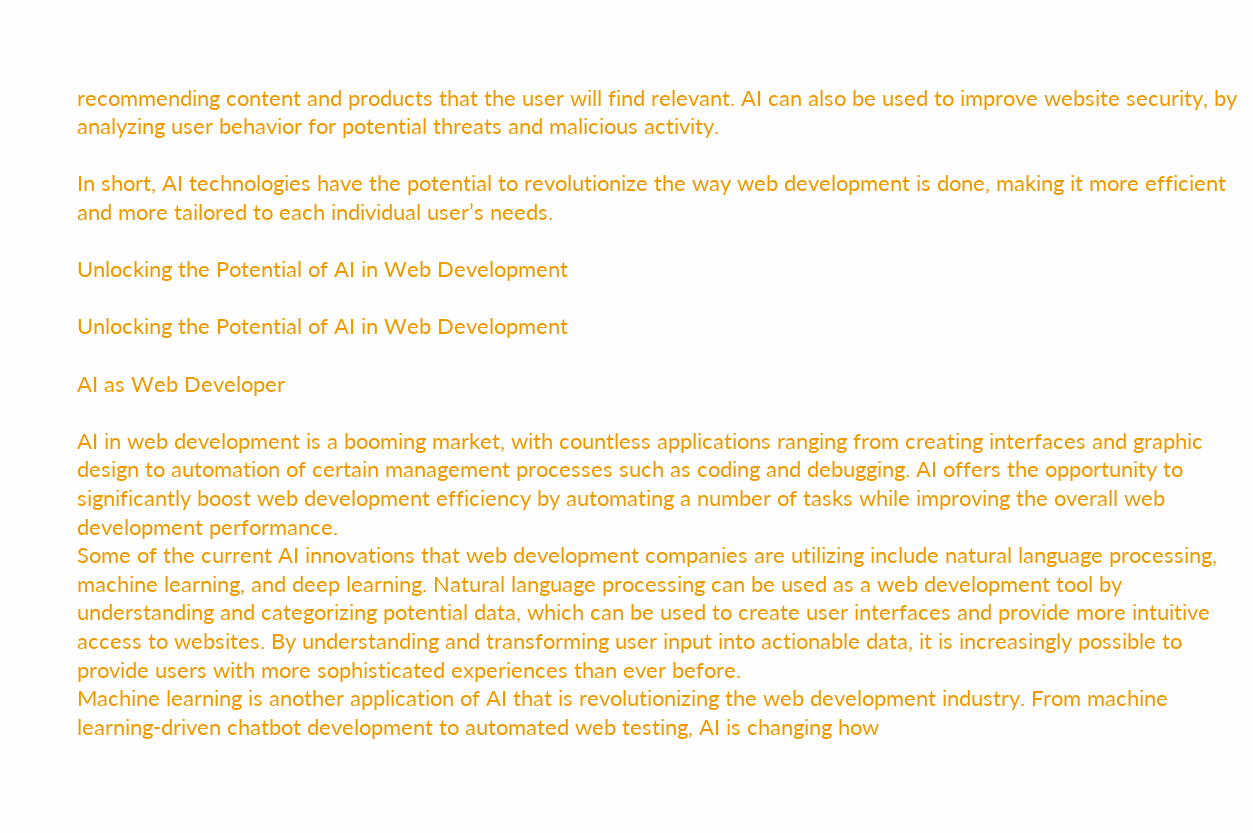recommending content and products that the user will find relevant. AI can also be used to improve website security, by analyzing user behavior for potential threats and malicious activity.

In short, AI technologies have the potential to revolutionize the way web development is done, making it more efficient and more tailored to each individual user’s needs.

Unlocking the Potential of AI in Web Development

Unlocking the Potential of AI in Web Development

AI as Web Developer

AI in web development is a booming market, with countless applications ranging from creating interfaces and graphic design to automation of certain management processes such as coding and debugging. AI offers the opportunity to significantly boost web development efficiency by automating a number of tasks while improving the overall web development performance.
Some of the current AI innovations that web development companies are utilizing include natural language processing, machine learning, and deep learning. Natural language processing can be used as a web development tool by understanding and categorizing potential data, which can be used to create user interfaces and provide more intuitive access to websites. By understanding and transforming user input into actionable data, it is increasingly possible to provide users with more sophisticated experiences than ever before.
Machine learning is another application of AI that is revolutionizing the web development industry. From machine learning-driven chatbot development to automated web testing, AI is changing how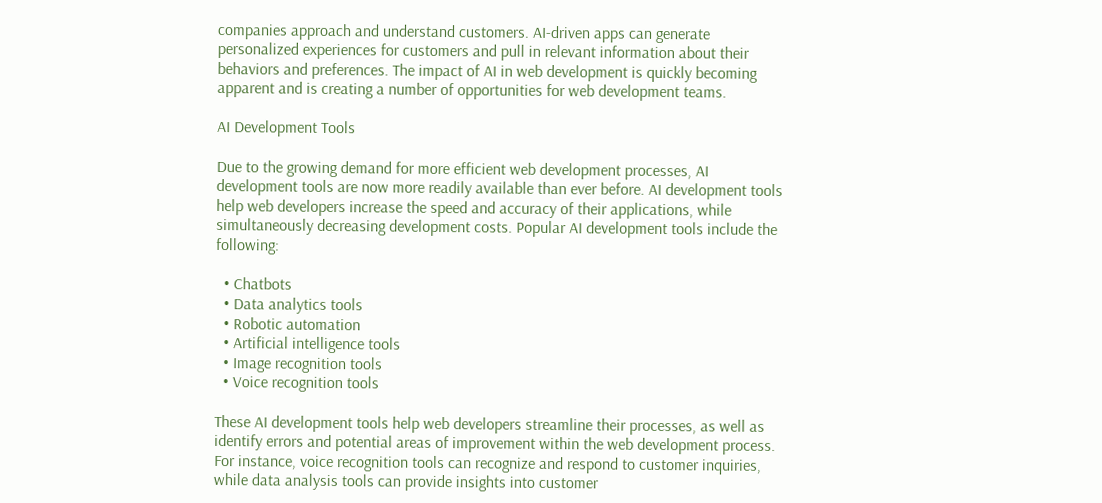companies approach and understand customers. AI-driven apps can generate personalized experiences for customers and pull in relevant information about their behaviors and preferences. The impact of AI in web development is quickly becoming apparent and is creating a number of opportunities for web development teams.

AI Development Tools

Due to the growing demand for more efficient web development processes, AI development tools are now more readily available than ever before. AI development tools help web developers increase the speed and accuracy of their applications, while simultaneously decreasing development costs. Popular AI development tools include the following:

  • Chatbots
  • Data analytics tools
  • Robotic automation
  • Artificial intelligence tools
  • Image recognition tools
  • Voice recognition tools

These AI development tools help web developers streamline their processes, as well as identify errors and potential areas of improvement within the web development process. For instance, voice recognition tools can recognize and respond to customer inquiries, while data analysis tools can provide insights into customer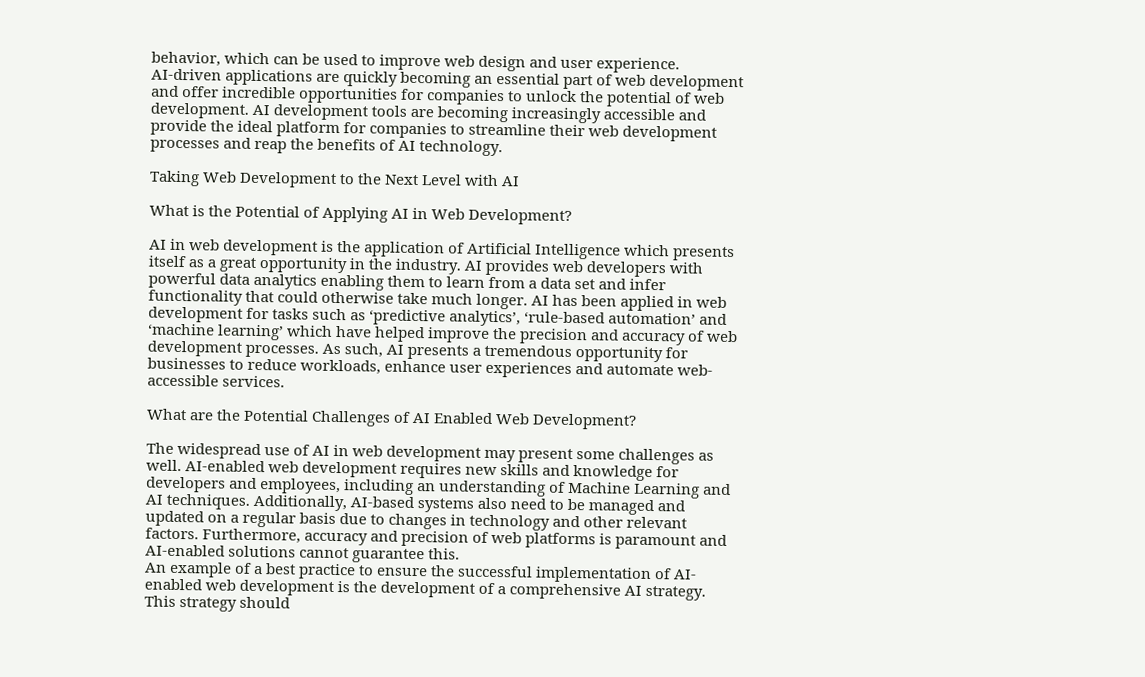behavior, which can be used to improve web design and user experience.
AI-driven applications are quickly becoming an essential part of web development and offer incredible opportunities for companies to unlock the potential of web development. AI development tools are becoming increasingly accessible and provide the ideal platform for companies to streamline their web development processes and reap the benefits of AI technology.

Taking Web Development to the Next Level with AI

What is the Potential of Applying AI in Web Development?

AI in web development is the application of Artificial Intelligence which presents itself as a great opportunity in the industry. AI provides web developers with powerful data analytics enabling them to learn from a data set and infer functionality that could otherwise take much longer. AI has been applied in web development for tasks such as ‘predictive analytics’, ‘rule-based automation’ and ‘machine learning’ which have helped improve the precision and accuracy of web development processes. As such, AI presents a tremendous opportunity for businesses to reduce workloads, enhance user experiences and automate web-accessible services.

What are the Potential Challenges of AI Enabled Web Development?

The widespread use of AI in web development may present some challenges as well. AI-enabled web development requires new skills and knowledge for developers and employees, including an understanding of Machine Learning and AI techniques. Additionally, AI-based systems also need to be managed and updated on a regular basis due to changes in technology and other relevant factors. Furthermore, accuracy and precision of web platforms is paramount and AI-enabled solutions cannot guarantee this.
An example of a best practice to ensure the successful implementation of AI-enabled web development is the development of a comprehensive AI strategy. This strategy should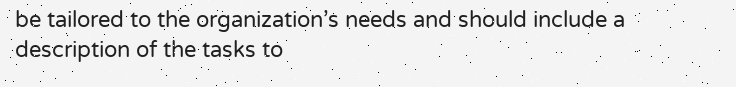be tailored to the organization’s needs and should include a description of the tasks to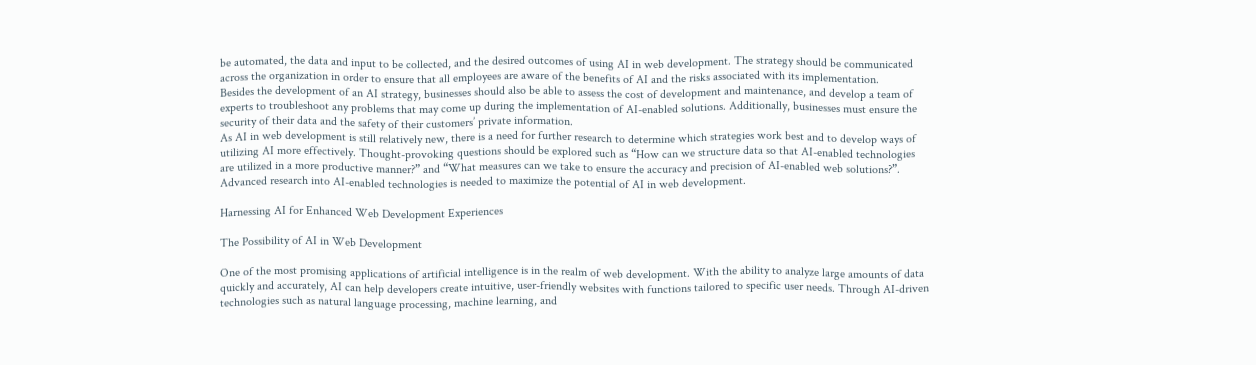be automated, the data and input to be collected, and the desired outcomes of using AI in web development. The strategy should be communicated across the organization in order to ensure that all employees are aware of the benefits of AI and the risks associated with its implementation.
Besides the development of an AI strategy, businesses should also be able to assess the cost of development and maintenance, and develop a team of experts to troubleshoot any problems that may come up during the implementation of AI-enabled solutions. Additionally, businesses must ensure the security of their data and the safety of their customers’ private information.
As AI in web development is still relatively new, there is a need for further research to determine which strategies work best and to develop ways of utilizing AI more effectively. Thought-provoking questions should be explored such as “How can we structure data so that AI-enabled technologies are utilized in a more productive manner?” and “What measures can we take to ensure the accuracy and precision of AI-enabled web solutions?”. Advanced research into AI-enabled technologies is needed to maximize the potential of AI in web development.

Harnessing AI for Enhanced Web Development Experiences

The Possibility of AI in Web Development

One of the most promising applications of artificial intelligence is in the realm of web development. With the ability to analyze large amounts of data quickly and accurately, AI can help developers create intuitive, user-friendly websites with functions tailored to specific user needs. Through AI-driven technologies such as natural language processing, machine learning, and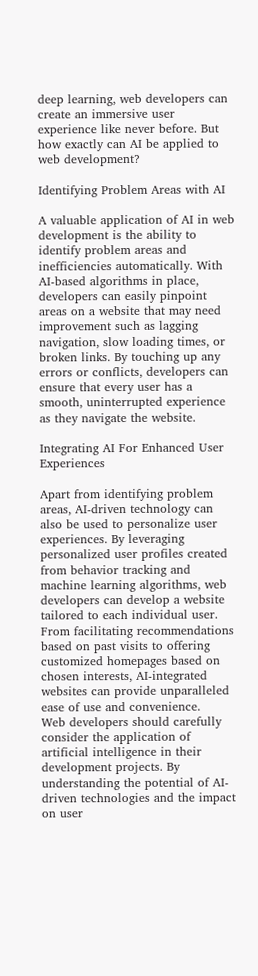deep learning, web developers can create an immersive user experience like never before. But how exactly can AI be applied to web development?

Identifying Problem Areas with AI

A valuable application of AI in web development is the ability to identify problem areas and inefficiencies automatically. With AI-based algorithms in place, developers can easily pinpoint areas on a website that may need improvement such as lagging navigation, slow loading times, or broken links. By touching up any errors or conflicts, developers can ensure that every user has a smooth, uninterrupted experience as they navigate the website.

Integrating AI For Enhanced User Experiences

Apart from identifying problem areas, AI-driven technology can also be used to personalize user experiences. By leveraging personalized user profiles created from behavior tracking and machine learning algorithms, web developers can develop a website tailored to each individual user. From facilitating recommendations based on past visits to offering customized homepages based on chosen interests, AI-integrated websites can provide unparalleled ease of use and convenience.
Web developers should carefully consider the application of artificial intelligence in their development projects. By understanding the potential of AI-driven technologies and the impact on user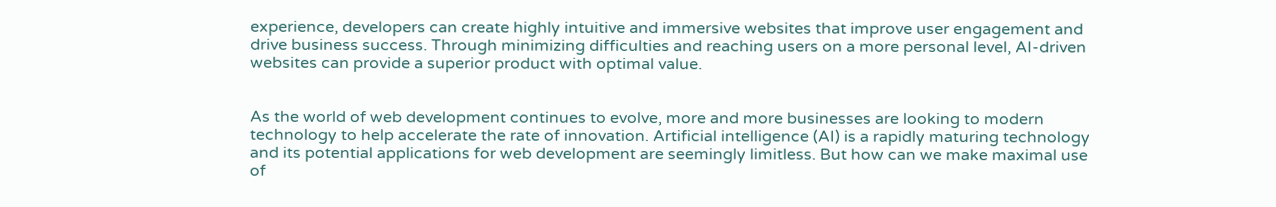experience, developers can create highly intuitive and immersive websites that improve user engagement and drive business success. Through minimizing difficulties and reaching users on a more personal level, AI-driven websites can provide a superior product with optimal value.


As the world of web development continues to evolve, more and more businesses are looking to modern technology to help accelerate the rate of innovation. Artificial intelligence (AI) is a rapidly maturing technology and its potential applications for web development are seemingly limitless. But how can we make maximal use of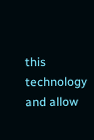this technology and allow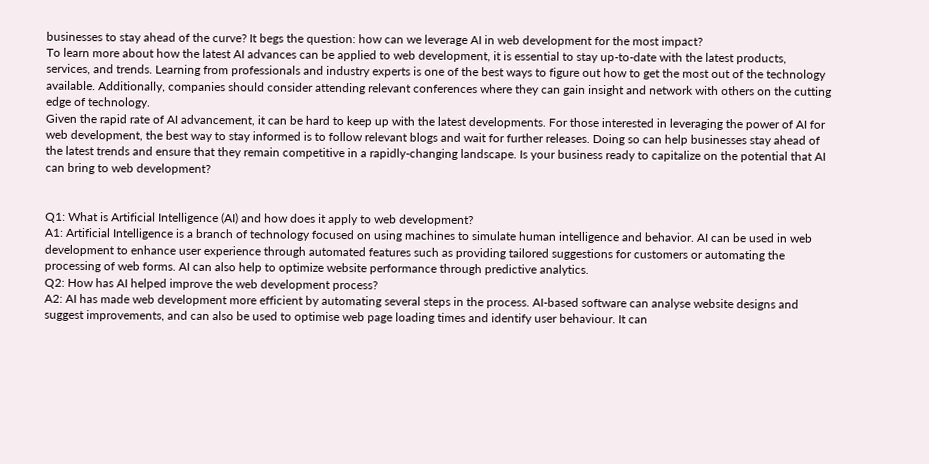businesses to stay ahead of the curve? It begs the question: how can we leverage AI in web development for the most impact?
To learn more about how the latest AI advances can be applied to web development, it is essential to stay up-to-date with the latest products, services, and trends. Learning from professionals and industry experts is one of the best ways to figure out how to get the most out of the technology available. Additionally, companies should consider attending relevant conferences where they can gain insight and network with others on the cutting edge of technology.
Given the rapid rate of AI advancement, it can be hard to keep up with the latest developments. For those interested in leveraging the power of AI for web development, the best way to stay informed is to follow relevant blogs and wait for further releases. Doing so can help businesses stay ahead of the latest trends and ensure that they remain competitive in a rapidly-changing landscape. Is your business ready to capitalize on the potential that AI can bring to web development?


Q1: What is Artificial Intelligence (AI) and how does it apply to web development?
A1: Artificial Intelligence is a branch of technology focused on using machines to simulate human intelligence and behavior. AI can be used in web development to enhance user experience through automated features such as providing tailored suggestions for customers or automating the processing of web forms. AI can also help to optimize website performance through predictive analytics.
Q2: How has AI helped improve the web development process?
A2: AI has made web development more efficient by automating several steps in the process. AI-based software can analyse website designs and suggest improvements, and can also be used to optimise web page loading times and identify user behaviour. It can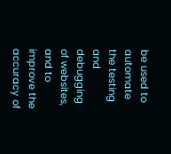be used to automate the testing and debugging of websites, and to improve the accuracy of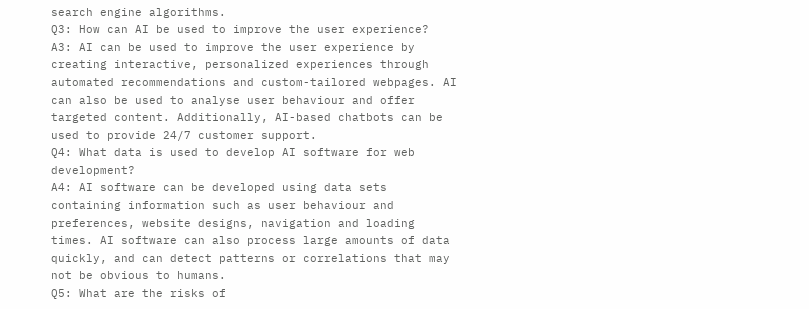search engine algorithms.
Q3: How can AI be used to improve the user experience?
A3: AI can be used to improve the user experience by creating interactive, personalized experiences through automated recommendations and custom-tailored webpages. AI can also be used to analyse user behaviour and offer targeted content. Additionally, AI-based chatbots can be used to provide 24/7 customer support.
Q4: What data is used to develop AI software for web development?
A4: AI software can be developed using data sets containing information such as user behaviour and preferences, website designs, navigation and loading times. AI software can also process large amounts of data quickly, and can detect patterns or correlations that may not be obvious to humans.
Q5: What are the risks of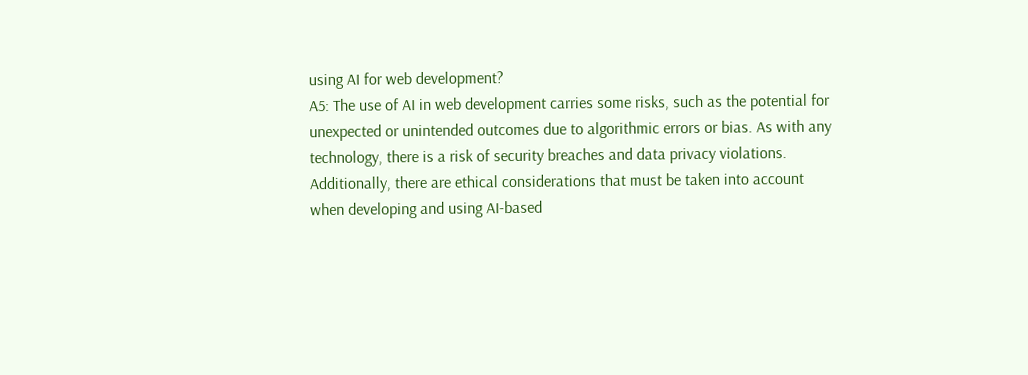using AI for web development?
A5: The use of AI in web development carries some risks, such as the potential for unexpected or unintended outcomes due to algorithmic errors or bias. As with any technology, there is a risk of security breaches and data privacy violations. Additionally, there are ethical considerations that must be taken into account when developing and using AI-based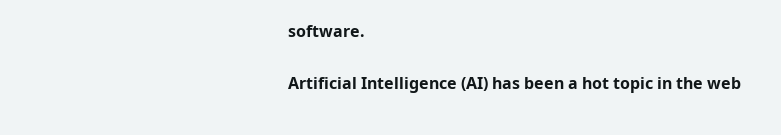software.

Artificial Intelligence (AI) has been a hot topic in the web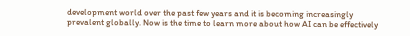development world over the past few years and it is becoming increasingly prevalent globally. Now is the time to learn more about how AI can be effectively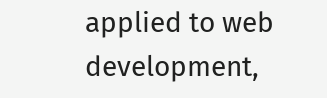applied to web development,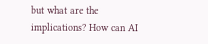but what are the implications? How can AI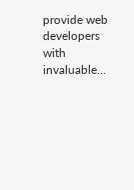provide web developers with invaluable…